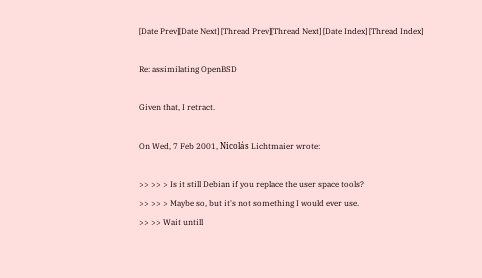[Date Prev][Date Next] [Thread Prev][Thread Next] [Date Index] [Thread Index]

Re: assimilating OpenBSD

Given that, I retract.

On Wed, 7 Feb 2001, Nicolás Lichtmaier wrote:

>> >> > Is it still Debian if you replace the user space tools?
>> >> > Maybe so, but it's not something I would ever use.
>> >> Wait untill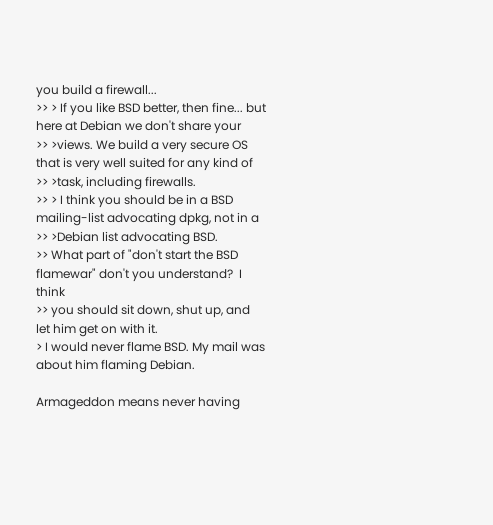you build a firewall...
>> > If you like BSD better, then fine... but here at Debian we don't share your
>> >views. We build a very secure OS that is very well suited for any kind of
>> >task, including firewalls.
>> > I think you should be in a BSD mailing-list advocating dpkg, not in a
>> >Debian list advocating BSD.
>> What part of "don't start the BSD flamewar" don't you understand?  I think
>> you should sit down, shut up, and let him get on with it.
> I would never flame BSD. My mail was about him flaming Debian.

Armageddon means never having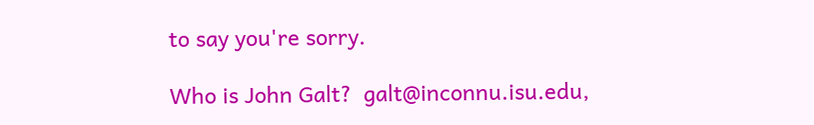to say you're sorry.

Who is John Galt?  galt@inconnu.isu.edu,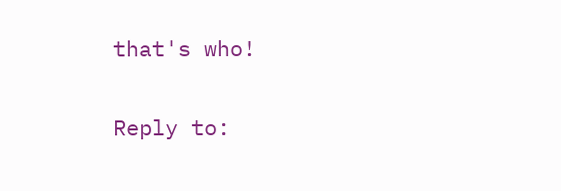that's who!

Reply to: